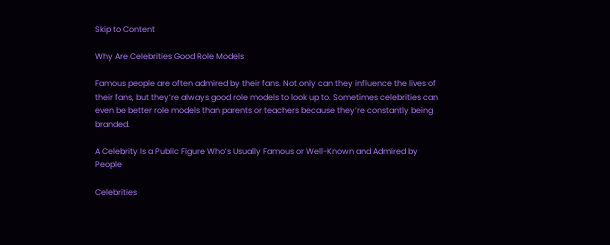Skip to Content

Why Are Celebrities Good Role Models

Famous people are often admired by their fans. Not only can they influence the lives of their fans, but they’re always good role models to look up to. Sometimes celebrities can even be better role models than parents or teachers because they’re constantly being branded.

A Celebrity Is a Public Figure Who’s Usually Famous or Well-Known and Admired by People

Celebrities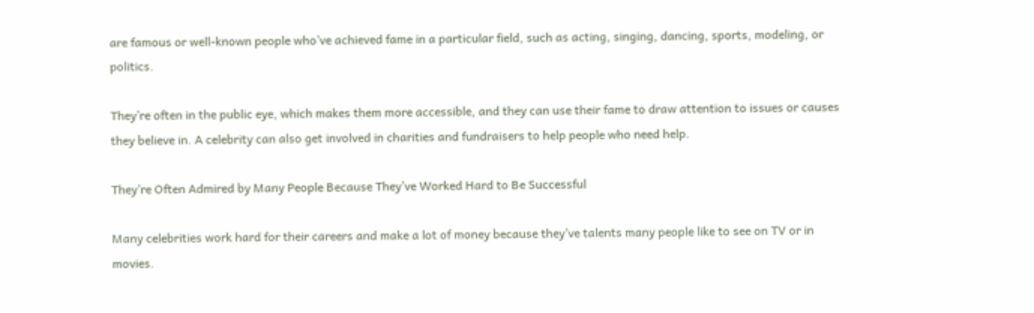are famous or well-known people who’ve achieved fame in a particular field, such as acting, singing, dancing, sports, modeling, or politics.

They’re often in the public eye, which makes them more accessible, and they can use their fame to draw attention to issues or causes they believe in. A celebrity can also get involved in charities and fundraisers to help people who need help.

They’re Often Admired by Many People Because They’ve Worked Hard to Be Successful

Many celebrities work hard for their careers and make a lot of money because they’ve talents many people like to see on TV or in movies.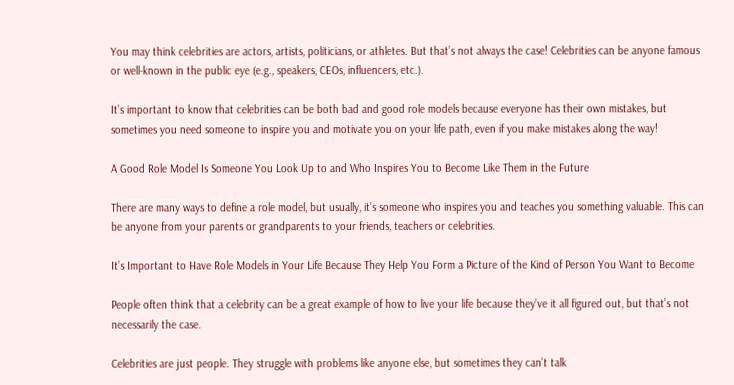You may think celebrities are actors, artists, politicians, or athletes. But that’s not always the case! Celebrities can be anyone famous or well-known in the public eye (e.g., speakers, CEOs, influencers, etc.).

It’s important to know that celebrities can be both bad and good role models because everyone has their own mistakes, but sometimes you need someone to inspire you and motivate you on your life path, even if you make mistakes along the way!

A Good Role Model Is Someone You Look Up to and Who Inspires You to Become Like Them in the Future

There are many ways to define a role model, but usually, it’s someone who inspires you and teaches you something valuable. This can be anyone from your parents or grandparents to your friends, teachers or celebrities.

It’s Important to Have Role Models in Your Life Because They Help You Form a Picture of the Kind of Person You Want to Become

People often think that a celebrity can be a great example of how to live your life because they’ve it all figured out, but that’s not necessarily the case.

Celebrities are just people. They struggle with problems like anyone else, but sometimes they can’t talk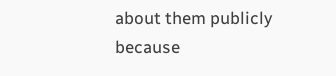about them publicly because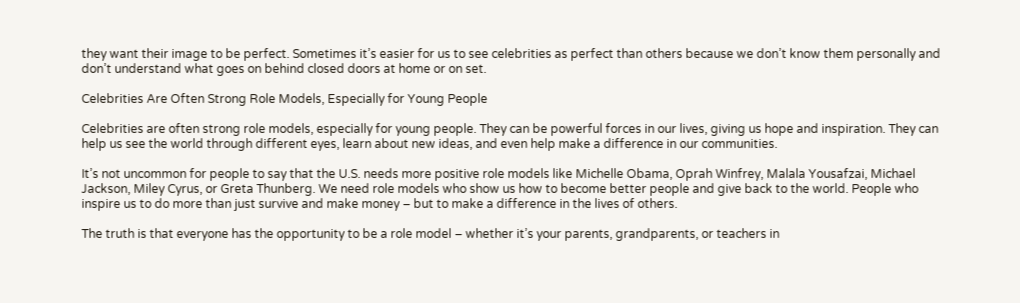they want their image to be perfect. Sometimes it’s easier for us to see celebrities as perfect than others because we don’t know them personally and don’t understand what goes on behind closed doors at home or on set.

Celebrities Are Often Strong Role Models, Especially for Young People

Celebrities are often strong role models, especially for young people. They can be powerful forces in our lives, giving us hope and inspiration. They can help us see the world through different eyes, learn about new ideas, and even help make a difference in our communities.

It’s not uncommon for people to say that the U.S. needs more positive role models like Michelle Obama, Oprah Winfrey, Malala Yousafzai, Michael Jackson, Miley Cyrus, or Greta Thunberg. We need role models who show us how to become better people and give back to the world. People who inspire us to do more than just survive and make money – but to make a difference in the lives of others.

The truth is that everyone has the opportunity to be a role model – whether it’s your parents, grandparents, or teachers in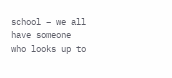school – we all have someone who looks up to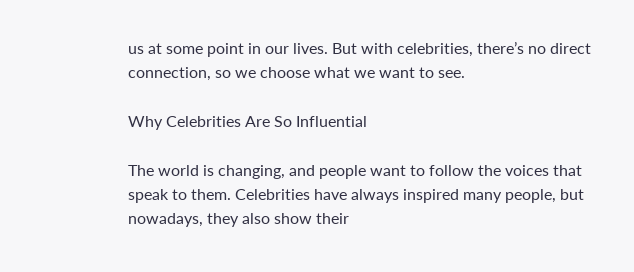us at some point in our lives. But with celebrities, there’s no direct connection, so we choose what we want to see.

Why Celebrities Are So Influential

The world is changing, and people want to follow the voices that speak to them. Celebrities have always inspired many people, but nowadays, they also show their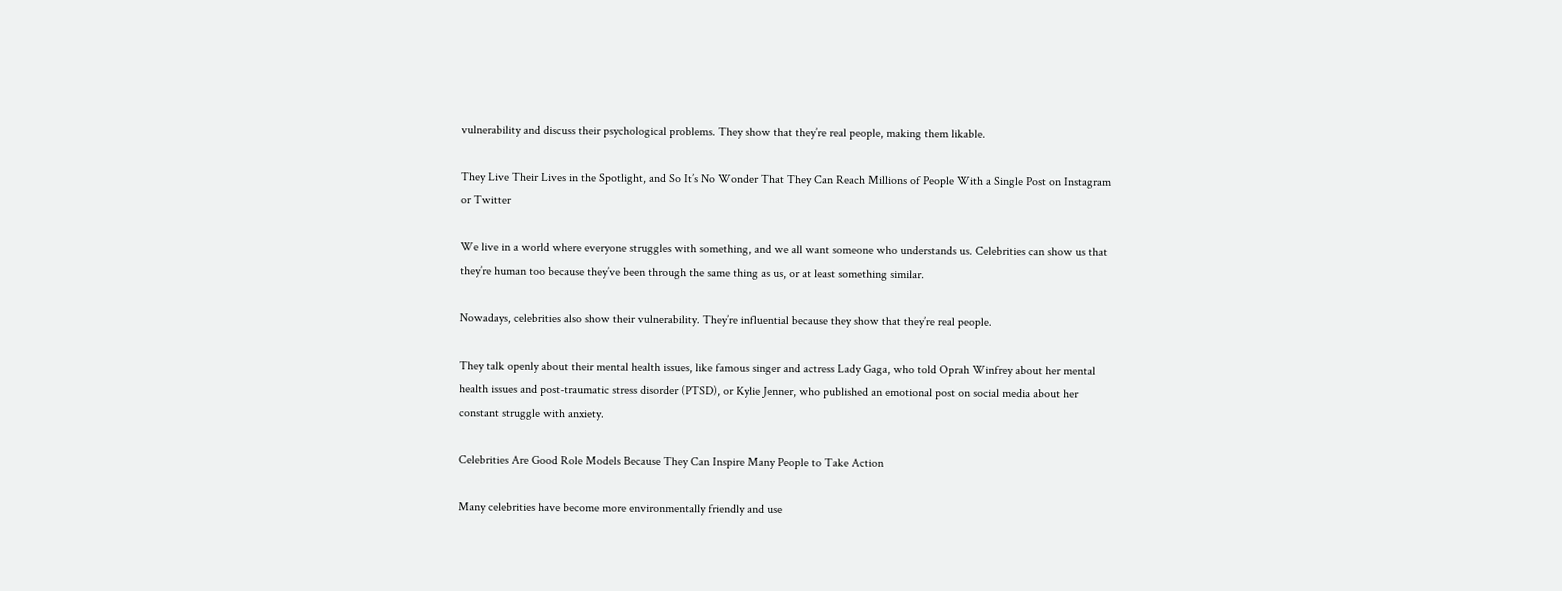vulnerability and discuss their psychological problems. They show that they’re real people, making them likable.

They Live Their Lives in the Spotlight, and So It’s No Wonder That They Can Reach Millions of People With a Single Post on Instagram or Twitter

We live in a world where everyone struggles with something, and we all want someone who understands us. Celebrities can show us that they’re human too because they’ve been through the same thing as us, or at least something similar.

Nowadays, celebrities also show their vulnerability. They’re influential because they show that they’re real people.

They talk openly about their mental health issues, like famous singer and actress Lady Gaga, who told Oprah Winfrey about her mental health issues and post-traumatic stress disorder (PTSD), or Kylie Jenner, who published an emotional post on social media about her constant struggle with anxiety.

Celebrities Are Good Role Models Because They Can Inspire Many People to Take Action

Many celebrities have become more environmentally friendly and use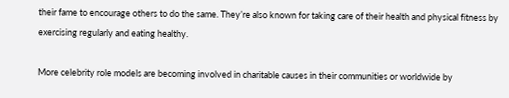their fame to encourage others to do the same. They’re also known for taking care of their health and physical fitness by exercising regularly and eating healthy.

More celebrity role models are becoming involved in charitable causes in their communities or worldwide by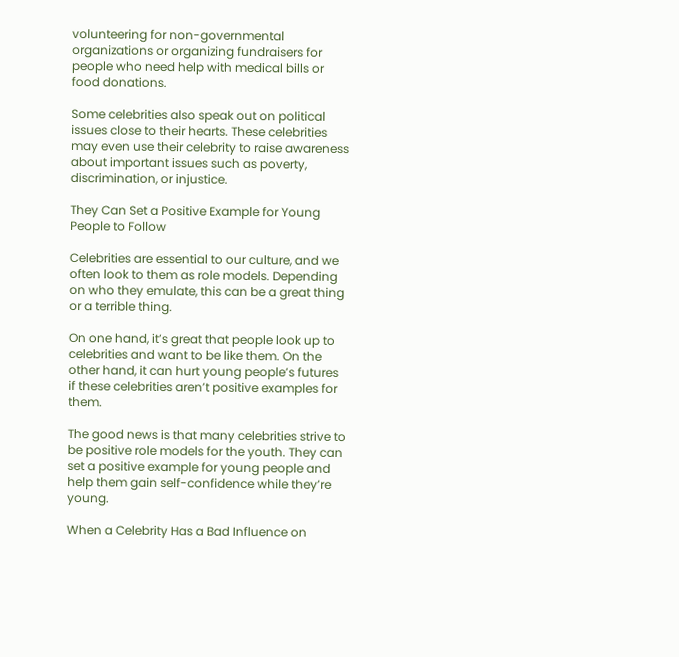volunteering for non-governmental organizations or organizing fundraisers for people who need help with medical bills or food donations.

Some celebrities also speak out on political issues close to their hearts. These celebrities may even use their celebrity to raise awareness about important issues such as poverty, discrimination, or injustice.

They Can Set a Positive Example for Young People to Follow

Celebrities are essential to our culture, and we often look to them as role models. Depending on who they emulate, this can be a great thing or a terrible thing.

On one hand, it’s great that people look up to celebrities and want to be like them. On the other hand, it can hurt young people’s futures if these celebrities aren’t positive examples for them.

The good news is that many celebrities strive to be positive role models for the youth. They can set a positive example for young people and help them gain self-confidence while they’re young.

When a Celebrity Has a Bad Influence on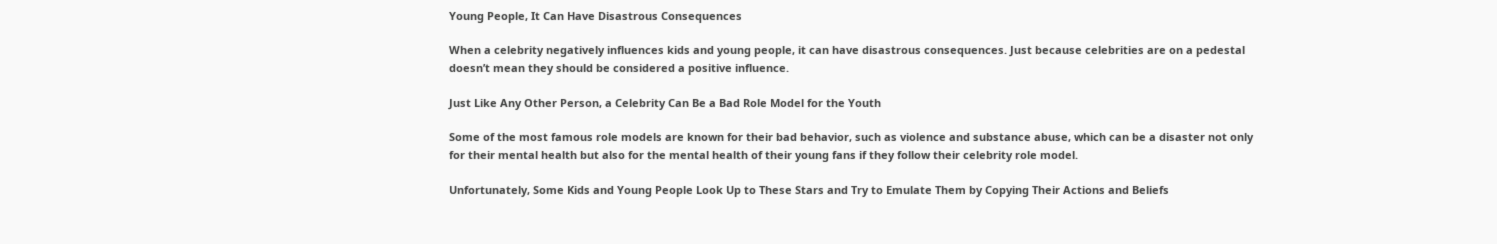Young People, It Can Have Disastrous Consequences

When a celebrity negatively influences kids and young people, it can have disastrous consequences. Just because celebrities are on a pedestal doesn’t mean they should be considered a positive influence.

Just Like Any Other Person, a Celebrity Can Be a Bad Role Model for the Youth

Some of the most famous role models are known for their bad behavior, such as violence and substance abuse, which can be a disaster not only for their mental health but also for the mental health of their young fans if they follow their celebrity role model.

Unfortunately, Some Kids and Young People Look Up to These Stars and Try to Emulate Them by Copying Their Actions and Beliefs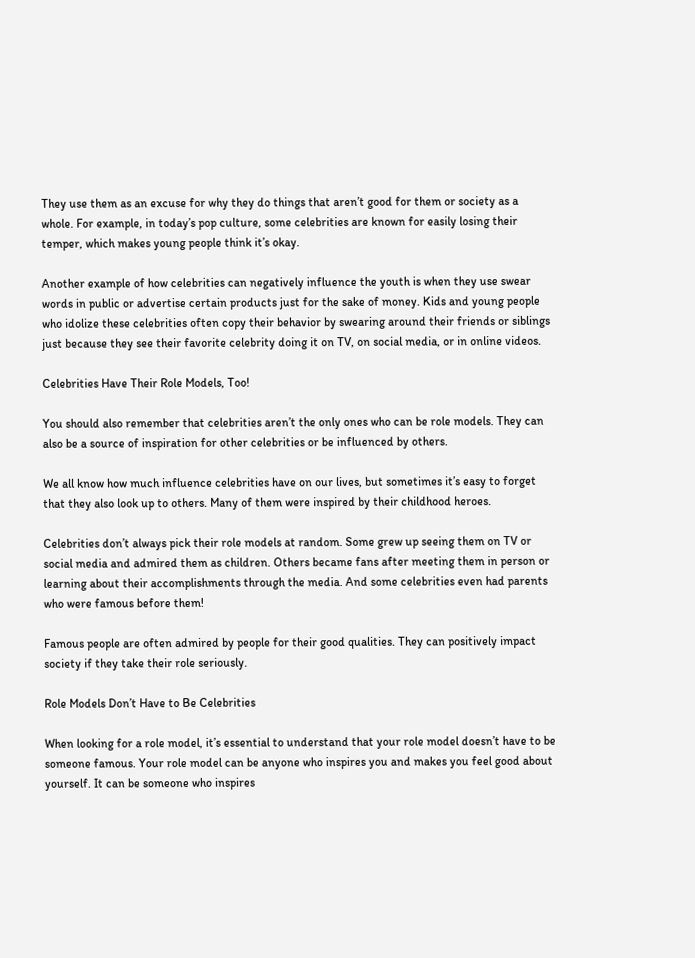They use them as an excuse for why they do things that aren’t good for them or society as a whole. For example, in today’s pop culture, some celebrities are known for easily losing their temper, which makes young people think it’s okay.

Another example of how celebrities can negatively influence the youth is when they use swear words in public or advertise certain products just for the sake of money. Kids and young people who idolize these celebrities often copy their behavior by swearing around their friends or siblings just because they see their favorite celebrity doing it on TV, on social media, or in online videos.

Celebrities Have Their Role Models, Too!

You should also remember that celebrities aren’t the only ones who can be role models. They can also be a source of inspiration for other celebrities or be influenced by others.

We all know how much influence celebrities have on our lives, but sometimes it’s easy to forget that they also look up to others. Many of them were inspired by their childhood heroes.

Celebrities don’t always pick their role models at random. Some grew up seeing them on TV or social media and admired them as children. Others became fans after meeting them in person or learning about their accomplishments through the media. And some celebrities even had parents who were famous before them!

Famous people are often admired by people for their good qualities. They can positively impact society if they take their role seriously.

Role Models Don’t Have to Be Celebrities

When looking for a role model, it’s essential to understand that your role model doesn’t have to be someone famous. Your role model can be anyone who inspires you and makes you feel good about yourself. It can be someone who inspires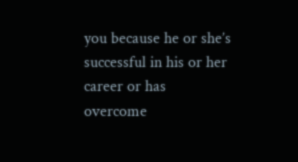you because he or she’s successful in his or her career or has overcome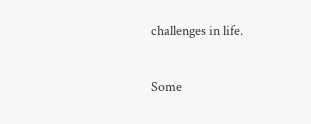challenges in life.

Some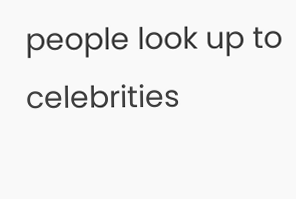people look up to celebrities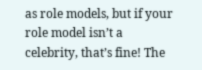as role models, but if your role model isn’t a celebrity, that’s fine! The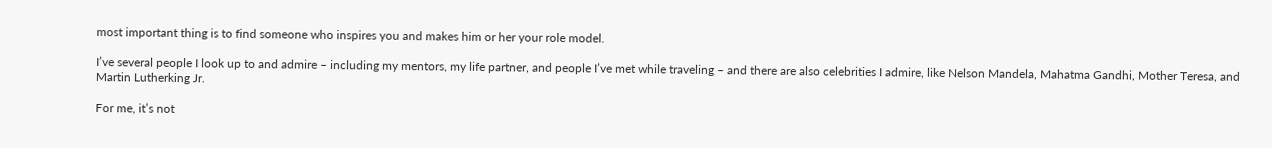most important thing is to find someone who inspires you and makes him or her your role model.

I’ve several people I look up to and admire – including my mentors, my life partner, and people I’ve met while traveling – and there are also celebrities I admire, like Nelson Mandela, Mahatma Gandhi, Mother Teresa, and Martin Lutherking Jr.

For me, it’s not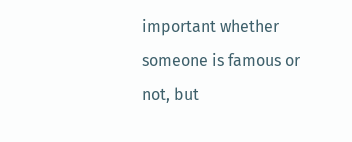important whether someone is famous or not, but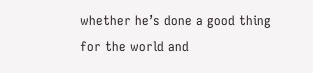whether he’s done a good thing for the world and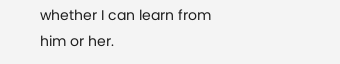whether I can learn from him or her.